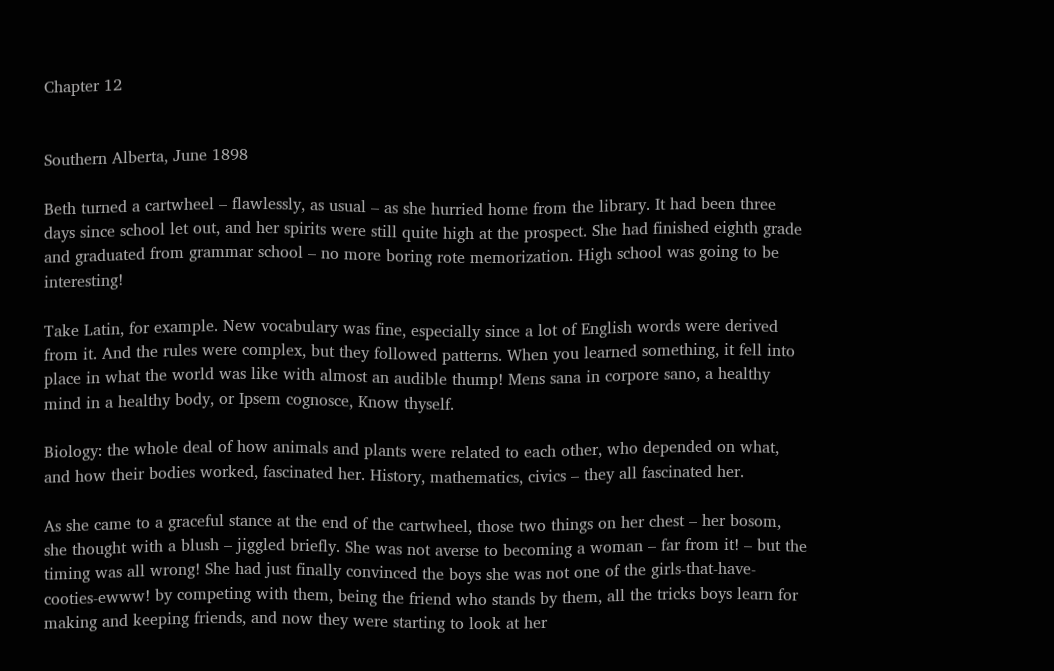Chapter 12


Southern Alberta, June 1898

Beth turned a cartwheel – flawlessly, as usual – as she hurried home from the library. It had been three days since school let out, and her spirits were still quite high at the prospect. She had finished eighth grade and graduated from grammar school – no more boring rote memorization. High school was going to be interesting!

Take Latin, for example. New vocabulary was fine, especially since a lot of English words were derived from it. And the rules were complex, but they followed patterns. When you learned something, it fell into place in what the world was like with almost an audible thump! Mens sana in corpore sano, a healthy mind in a healthy body, or Ipsem cognosce, Know thyself.

Biology: the whole deal of how animals and plants were related to each other, who depended on what, and how their bodies worked, fascinated her. History, mathematics, civics – they all fascinated her.

As she came to a graceful stance at the end of the cartwheel, those two things on her chest – her bosom, she thought with a blush – jiggled briefly. She was not averse to becoming a woman – far from it! – but the timing was all wrong! She had just finally convinced the boys she was not one of the girls-that-have-cooties-ewww! by competing with them, being the friend who stands by them, all the tricks boys learn for making and keeping friends, and now they were starting to look at her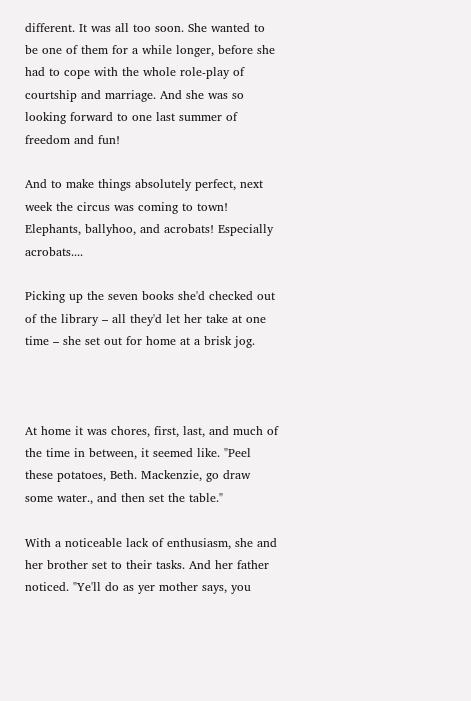different. It was all too soon. She wanted to be one of them for a while longer, before she had to cope with the whole role-play of courtship and marriage. And she was so looking forward to one last summer of freedom and fun!

And to make things absolutely perfect, next week the circus was coming to town! Elephants, ballyhoo, and acrobats! Especially acrobats....

Picking up the seven books she'd checked out of the library – all they'd let her take at one time – she set out for home at a brisk jog.



At home it was chores, first, last, and much of the time in between, it seemed like. "Peel these potatoes, Beth. Mackenzie, go draw some water., and then set the table."

With a noticeable lack of enthusiasm, she and her brother set to their tasks. And her father noticed. "Ye'll do as yer mother says, you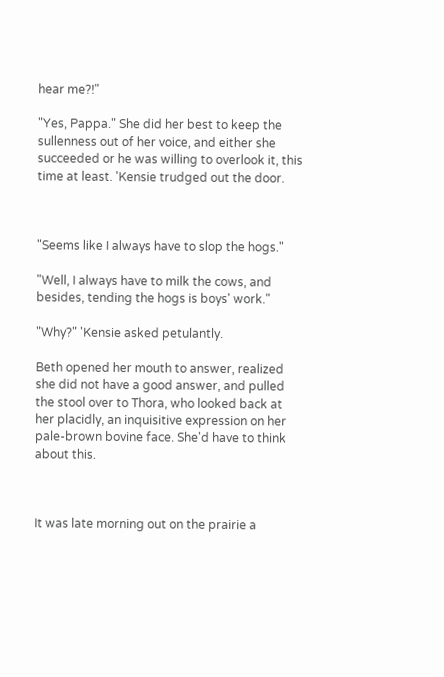hear me?!"

"Yes, Pappa." She did her best to keep the sullenness out of her voice, and either she succeeded or he was willing to overlook it, this time at least. 'Kensie trudged out the door.



"Seems like I always have to slop the hogs."

"Well, I always have to milk the cows, and besides, tending the hogs is boys' work."

"Why?" 'Kensie asked petulantly.

Beth opened her mouth to answer, realized she did not have a good answer, and pulled the stool over to Thora, who looked back at her placidly, an inquisitive expression on her pale-brown bovine face. She'd have to think about this.



It was late morning out on the prairie a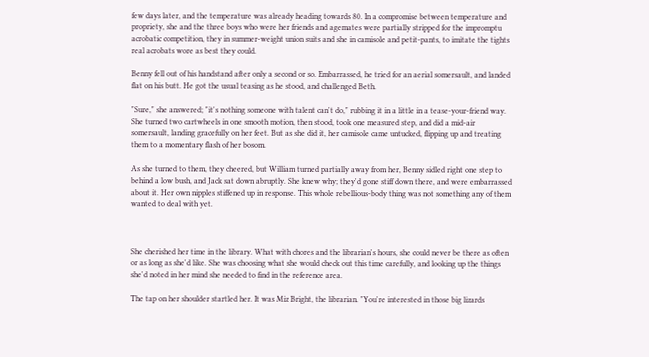few days later, and the temperature was already heading towards 80. In a compromise between temperature and propriety, she and the three boys who were her friends and agemates were partially stripped for the impromptu acrobatic competition, they in summer-weight union suits and she in camisole and petit-pants, to imitate the tights real acrobats wore as best they could.

Benny fell out of his handstand after only a second or so. Embarrassed, he tried for an aerial somersault, and landed flat on his butt. He got the usual teasing as he stood, and challenged Beth.

"Sure," she answered; "it's nothing someone with talent can't do," rubbing it in a little in a tease-your-friend way. She turned two cartwheels in one smooth motion, then stood, took one measured step, and did a mid-air somersault, landing gracefully on her feet. But as she did it, her camisole came untucked, flipping up and treating them to a momentary flash of her bosom.

As she turned to them, they cheered, but William turned partially away from her, Benny sidled right one step to behind a low bush, and Jack sat down abruptly. She knew why; they'd gone stiff down there, and were embarrassed about it. Her own nipples stiffened up in response. This whole rebellious-body thing was not something any of them wanted to deal with yet.



She cherished her time in the library. What with chores and the librarian's hours, she could never be there as often or as long as she'd like. She was choosing what she would check out this time carefully, and looking up the things she'd noted in her mind she needed to find in the reference area.

The tap on her shoulder startled her. It was Miz Bright, the librarian. "You're interested in those big lizards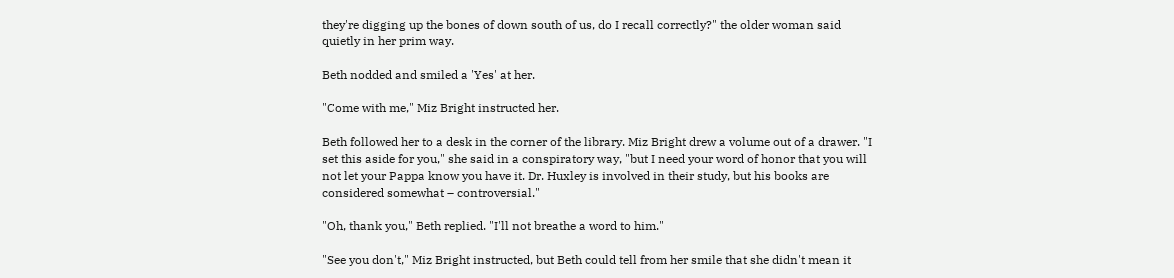they're digging up the bones of down south of us, do I recall correctly?" the older woman said quietly in her prim way.

Beth nodded and smiled a 'Yes' at her.

"Come with me," Miz Bright instructed her.

Beth followed her to a desk in the corner of the library. Miz Bright drew a volume out of a drawer. "I set this aside for you," she said in a conspiratory way, "but I need your word of honor that you will not let your Pappa know you have it. Dr. Huxley is involved in their study, but his books are considered somewhat – controversial."

"Oh, thank you," Beth replied. "I'll not breathe a word to him."

"See you don't," Miz Bright instructed, but Beth could tell from her smile that she didn't mean it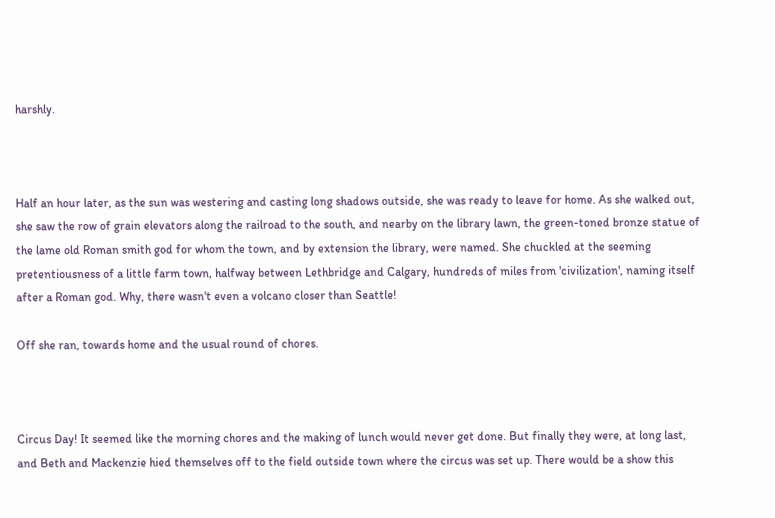harshly.



Half an hour later, as the sun was westering and casting long shadows outside, she was ready to leave for home. As she walked out, she saw the row of grain elevators along the railroad to the south, and nearby on the library lawn, the green-toned bronze statue of the lame old Roman smith god for whom the town, and by extension the library, were named. She chuckled at the seeming pretentiousness of a little farm town, halfway between Lethbridge and Calgary, hundreds of miles from 'civilization', naming itself after a Roman god. Why, there wasn't even a volcano closer than Seattle!

Off she ran, towards home and the usual round of chores.



Circus Day! It seemed like the morning chores and the making of lunch would never get done. But finally they were, at long last, and Beth and Mackenzie hied themselves off to the field outside town where the circus was set up. There would be a show this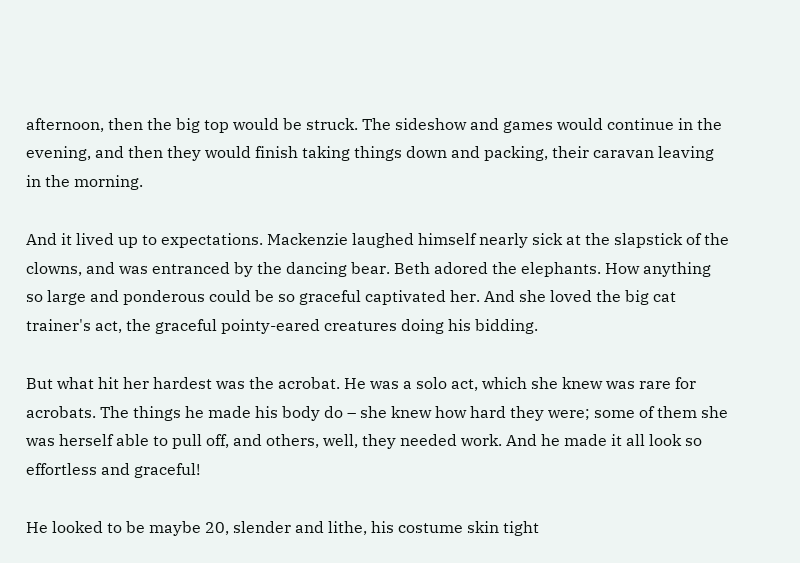afternoon, then the big top would be struck. The sideshow and games would continue in the evening, and then they would finish taking things down and packing, their caravan leaving in the morning.

And it lived up to expectations. Mackenzie laughed himself nearly sick at the slapstick of the clowns, and was entranced by the dancing bear. Beth adored the elephants. How anything so large and ponderous could be so graceful captivated her. And she loved the big cat trainer's act, the graceful pointy-eared creatures doing his bidding.

But what hit her hardest was the acrobat. He was a solo act, which she knew was rare for acrobats. The things he made his body do – she knew how hard they were; some of them she was herself able to pull off, and others, well, they needed work. And he made it all look so effortless and graceful!

He looked to be maybe 20, slender and lithe, his costume skin tight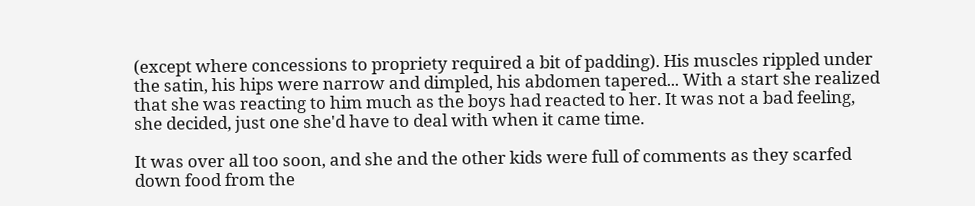(except where concessions to propriety required a bit of padding). His muscles rippled under the satin, his hips were narrow and dimpled, his abdomen tapered... With a start she realized that she was reacting to him much as the boys had reacted to her. It was not a bad feeling, she decided, just one she'd have to deal with when it came time.

It was over all too soon, and she and the other kids were full of comments as they scarfed down food from the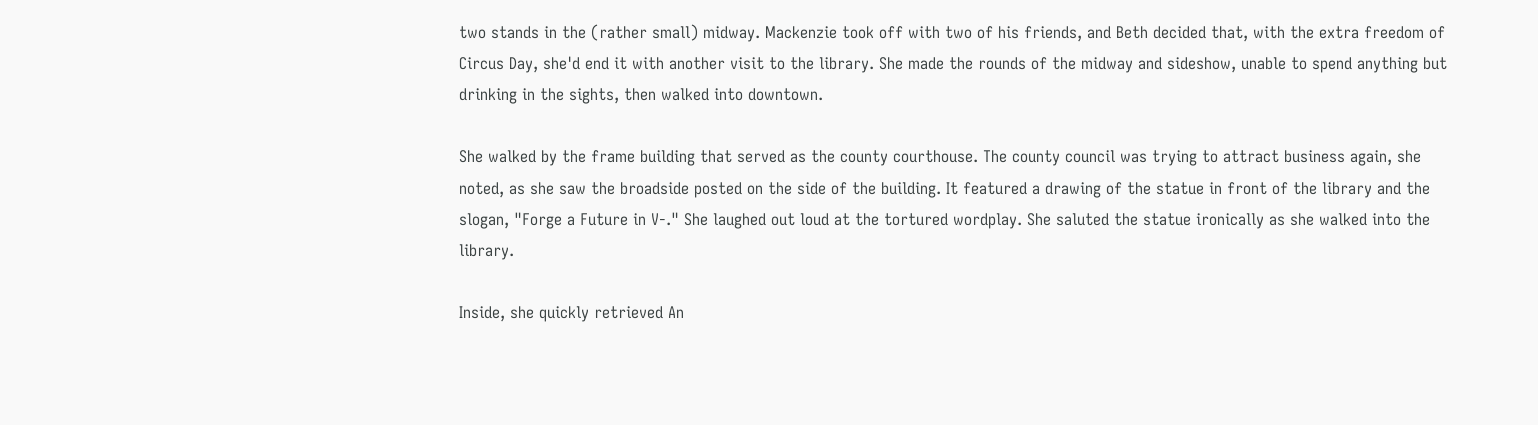two stands in the (rather small) midway. Mackenzie took off with two of his friends, and Beth decided that, with the extra freedom of Circus Day, she'd end it with another visit to the library. She made the rounds of the midway and sideshow, unable to spend anything but drinking in the sights, then walked into downtown.

She walked by the frame building that served as the county courthouse. The county council was trying to attract business again, she noted, as she saw the broadside posted on the side of the building. It featured a drawing of the statue in front of the library and the slogan, "Forge a Future in V-." She laughed out loud at the tortured wordplay. She saluted the statue ironically as she walked into the library.

Inside, she quickly retrieved An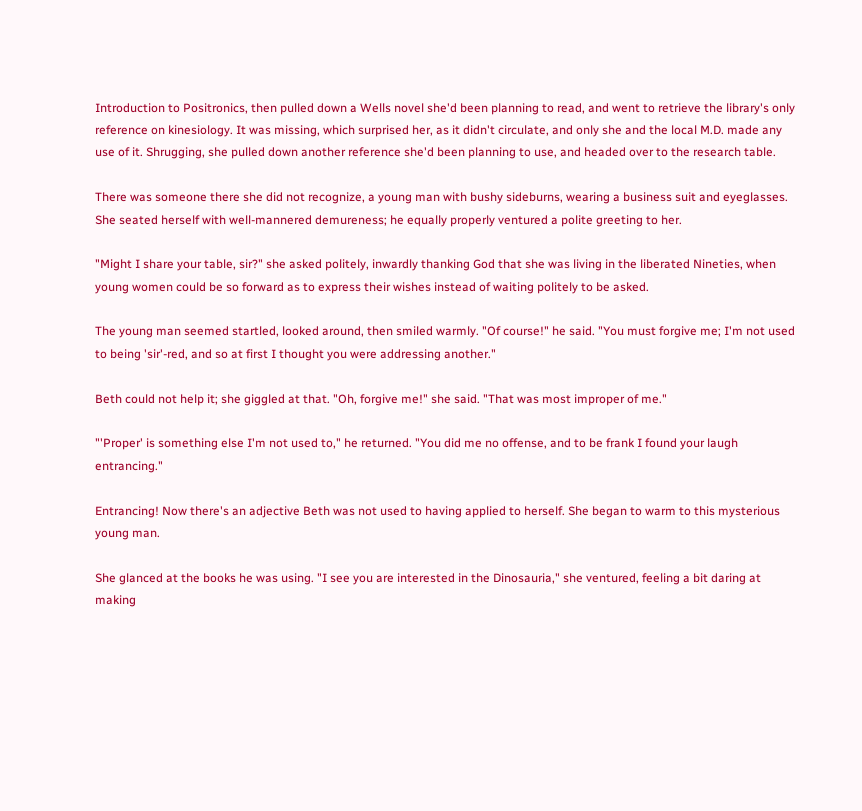Introduction to Positronics, then pulled down a Wells novel she'd been planning to read, and went to retrieve the library's only reference on kinesiology. It was missing, which surprised her, as it didn't circulate, and only she and the local M.D. made any use of it. Shrugging, she pulled down another reference she'd been planning to use, and headed over to the research table.

There was someone there she did not recognize, a young man with bushy sideburns, wearing a business suit and eyeglasses. She seated herself with well-mannered demureness; he equally properly ventured a polite greeting to her.

"Might I share your table, sir?" she asked politely, inwardly thanking God that she was living in the liberated Nineties, when young women could be so forward as to express their wishes instead of waiting politely to be asked.

The young man seemed startled, looked around, then smiled warmly. "Of course!" he said. "You must forgive me; I'm not used to being 'sir'-red, and so at first I thought you were addressing another."

Beth could not help it; she giggled at that. "Oh, forgive me!" she said. "That was most improper of me."

"'Proper' is something else I'm not used to," he returned. "You did me no offense, and to be frank I found your laugh entrancing."

Entrancing! Now there's an adjective Beth was not used to having applied to herself. She began to warm to this mysterious young man.

She glanced at the books he was using. "I see you are interested in the Dinosauria," she ventured, feeling a bit daring at making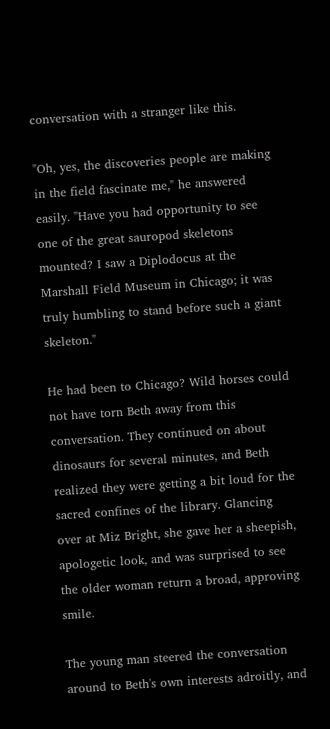conversation with a stranger like this.

"Oh, yes, the discoveries people are making in the field fascinate me," he answered easily. "Have you had opportunity to see one of the great sauropod skeletons mounted? I saw a Diplodocus at the Marshall Field Museum in Chicago; it was truly humbling to stand before such a giant skeleton."

He had been to Chicago? Wild horses could not have torn Beth away from this conversation. They continued on about dinosaurs for several minutes, and Beth realized they were getting a bit loud for the sacred confines of the library. Glancing over at Miz Bright, she gave her a sheepish, apologetic look, and was surprised to see the older woman return a broad, approving smile.

The young man steered the conversation around to Beth's own interests adroitly, and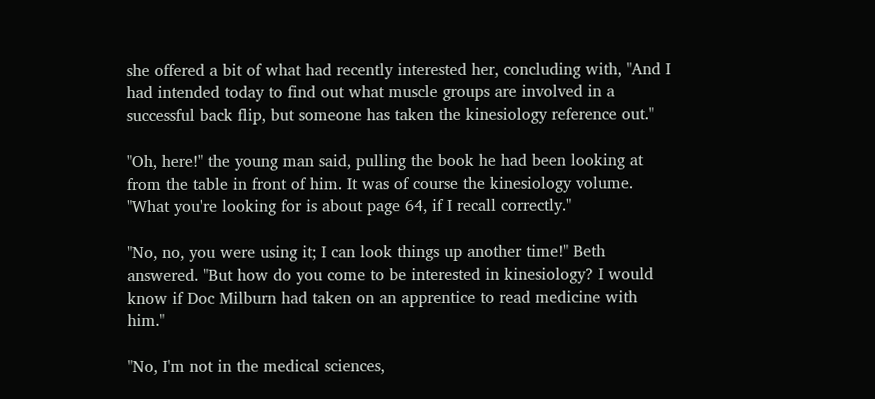she offered a bit of what had recently interested her, concluding with, "And I had intended today to find out what muscle groups are involved in a successful back flip, but someone has taken the kinesiology reference out."

"Oh, here!" the young man said, pulling the book he had been looking at from the table in front of him. It was of course the kinesiology volume. "What you're looking for is about page 64, if I recall correctly."

"No, no, you were using it; I can look things up another time!" Beth answered. "But how do you come to be interested in kinesiology? I would know if Doc Milburn had taken on an apprentice to read medicine with him."

"No, I'm not in the medical sciences,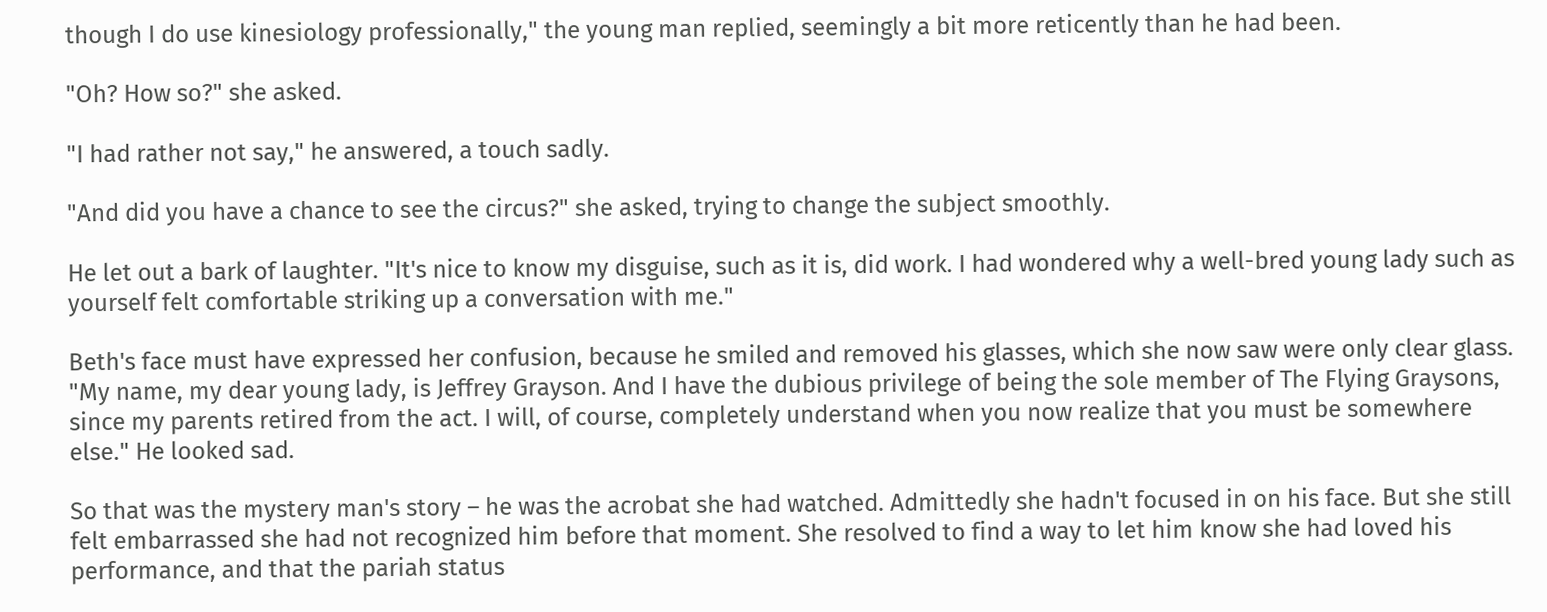though I do use kinesiology professionally," the young man replied, seemingly a bit more reticently than he had been.

"Oh? How so?" she asked.

"I had rather not say," he answered, a touch sadly.

"And did you have a chance to see the circus?" she asked, trying to change the subject smoothly.

He let out a bark of laughter. "It's nice to know my disguise, such as it is, did work. I had wondered why a well-bred young lady such as yourself felt comfortable striking up a conversation with me."

Beth's face must have expressed her confusion, because he smiled and removed his glasses, which she now saw were only clear glass. "My name, my dear young lady, is Jeffrey Grayson. And I have the dubious privilege of being the sole member of The Flying Graysons, since my parents retired from the act. I will, of course, completely understand when you now realize that you must be somewhere else." He looked sad.

So that was the mystery man's story – he was the acrobat she had watched. Admittedly she hadn't focused in on his face. But she still felt embarrassed she had not recognized him before that moment. She resolved to find a way to let him know she had loved his performance, and that the pariah status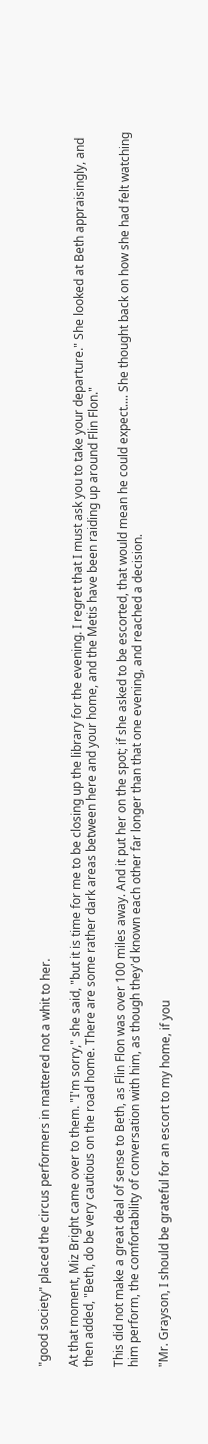"good society" placed the circus performers in mattered not a whit to her.

At that moment, Miz Bright came over to them. "I'm sorry," she said, "but it is time for me to be closing up the library for the evening. I regret that I must ask you to take your departure." She looked at Beth appraisingly, and then added, "Beth, do be very cautious on the road home. There are some rather dark areas between here and your home, and the Metis have been raiding up around Flin Flon."

This did not make a great deal of sense to Beth, as Flin Flon was over 100 miles away. And it put her on the spot; if she asked to be escorted, that would mean he could expect.... She thought back on how she had felt watching him perform, the comfortability of conversation with him, as though they'd known each other far longer than that one evening, and reached a decision.

"Mr. Grayson, I should be grateful for an escort to my home, if you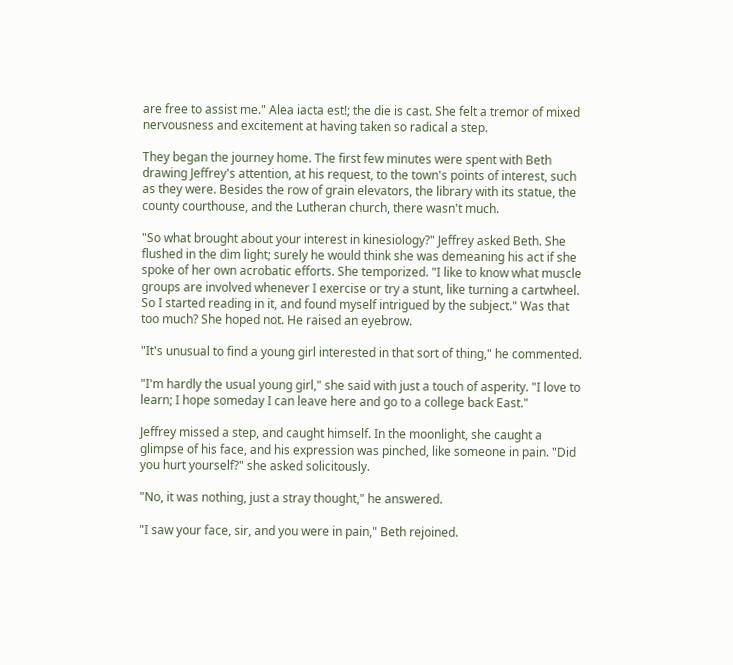are free to assist me." Alea iacta est!; the die is cast. She felt a tremor of mixed nervousness and excitement at having taken so radical a step.

They began the journey home. The first few minutes were spent with Beth drawing Jeffrey's attention, at his request, to the town's points of interest, such as they were. Besides the row of grain elevators, the library with its statue, the county courthouse, and the Lutheran church, there wasn't much.

"So what brought about your interest in kinesiology?" Jeffrey asked Beth. She flushed in the dim light; surely he would think she was demeaning his act if she spoke of her own acrobatic efforts. She temporized. "I like to know what muscle groups are involved whenever I exercise or try a stunt, like turning a cartwheel. So I started reading in it, and found myself intrigued by the subject." Was that too much? She hoped not. He raised an eyebrow.

"It's unusual to find a young girl interested in that sort of thing," he commented.

"I'm hardly the usual young girl," she said with just a touch of asperity. "I love to learn; I hope someday I can leave here and go to a college back East."

Jeffrey missed a step, and caught himself. In the moonlight, she caught a glimpse of his face, and his expression was pinched, like someone in pain. "Did you hurt yourself?" she asked solicitously.

"No, it was nothing, just a stray thought," he answered.

"I saw your face, sir, and you were in pain," Beth rejoined.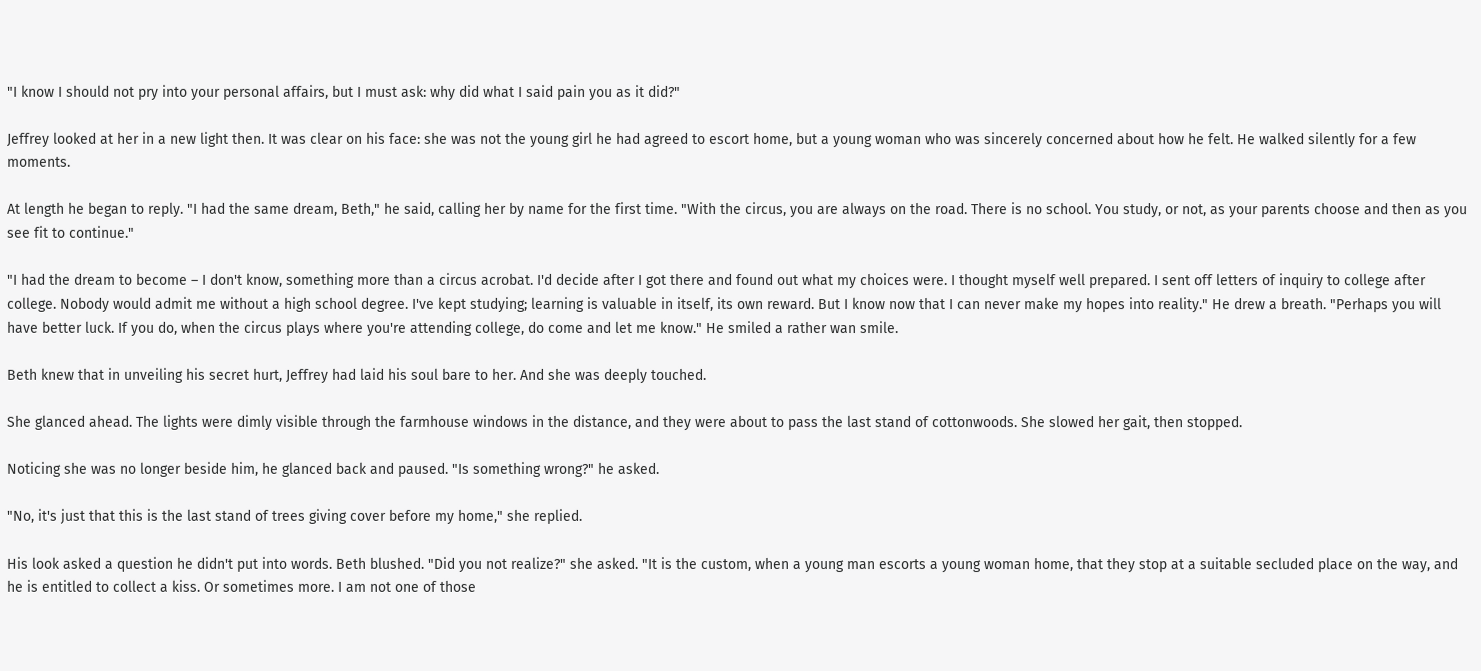"I know I should not pry into your personal affairs, but I must ask: why did what I said pain you as it did?"

Jeffrey looked at her in a new light then. It was clear on his face: she was not the young girl he had agreed to escort home, but a young woman who was sincerely concerned about how he felt. He walked silently for a few moments.

At length he began to reply. "I had the same dream, Beth," he said, calling her by name for the first time. "With the circus, you are always on the road. There is no school. You study, or not, as your parents choose and then as you see fit to continue."

"I had the dream to become – I don't know, something more than a circus acrobat. I'd decide after I got there and found out what my choices were. I thought myself well prepared. I sent off letters of inquiry to college after college. Nobody would admit me without a high school degree. I've kept studying; learning is valuable in itself, its own reward. But I know now that I can never make my hopes into reality." He drew a breath. "Perhaps you will have better luck. If you do, when the circus plays where you're attending college, do come and let me know." He smiled a rather wan smile.

Beth knew that in unveiling his secret hurt, Jeffrey had laid his soul bare to her. And she was deeply touched.

She glanced ahead. The lights were dimly visible through the farmhouse windows in the distance, and they were about to pass the last stand of cottonwoods. She slowed her gait, then stopped.

Noticing she was no longer beside him, he glanced back and paused. "Is something wrong?" he asked.

"No, it's just that this is the last stand of trees giving cover before my home," she replied.

His look asked a question he didn't put into words. Beth blushed. "Did you not realize?" she asked. "It is the custom, when a young man escorts a young woman home, that they stop at a suitable secluded place on the way, and he is entitled to collect a kiss. Or sometimes more. I am not one of those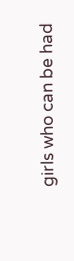girls who can be had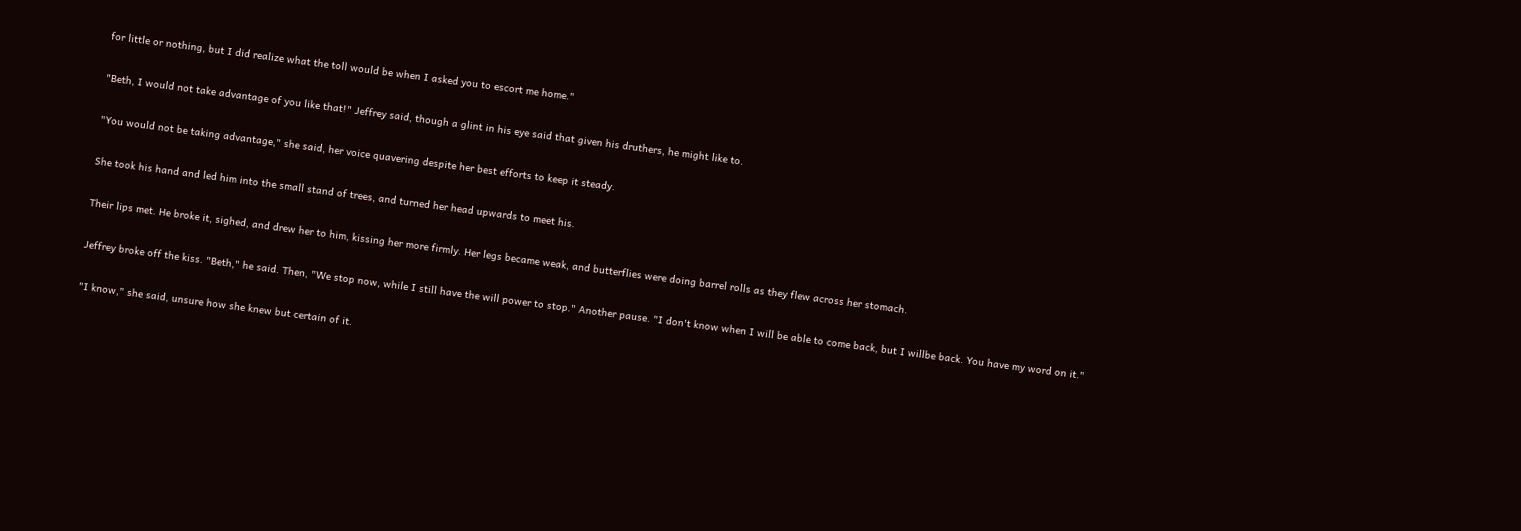for little or nothing, but I did realize what the toll would be when I asked you to escort me home."

"Beth, I would not take advantage of you like that!" Jeffrey said, though a glint in his eye said that given his druthers, he might like to.

"You would not be taking advantage," she said, her voice quavering despite her best efforts to keep it steady.

She took his hand and led him into the small stand of trees, and turned her head upwards to meet his.

Their lips met. He broke it, sighed, and drew her to him, kissing her more firmly. Her legs became weak, and butterflies were doing barrel rolls as they flew across her stomach.

Jeffrey broke off the kiss. "Beth," he said. Then, "We stop now, while I still have the will power to stop." Another pause. "I don't know when I will be able to come back, but I willbe back. You have my word on it."

"I know," she said, unsure how she knew but certain of it.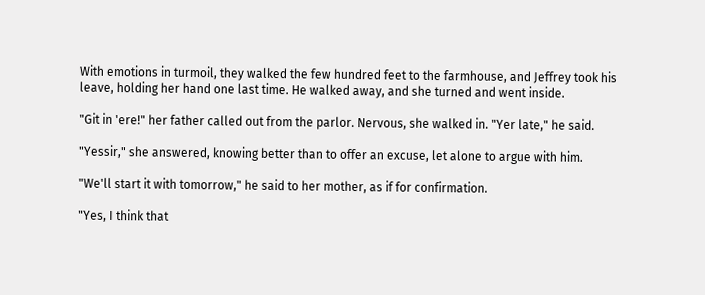With emotions in turmoil, they walked the few hundred feet to the farmhouse, and Jeffrey took his leave, holding her hand one last time. He walked away, and she turned and went inside.

"Git in 'ere!" her father called out from the parlor. Nervous, she walked in. "Yer late," he said.

"Yessir," she answered, knowing better than to offer an excuse, let alone to argue with him.

"We'll start it with tomorrow," he said to her mother, as if for confirmation.

"Yes, I think that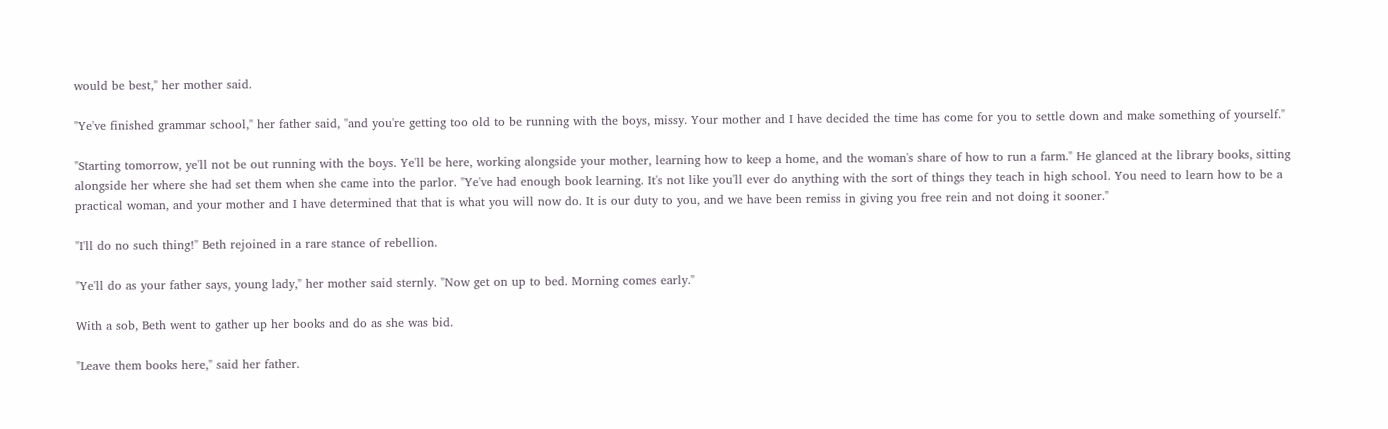would be best," her mother said.

"Ye've finished grammar school," her father said, "and you're getting too old to be running with the boys, missy. Your mother and I have decided the time has come for you to settle down and make something of yourself."

"Starting tomorrow, ye'll not be out running with the boys. Ye'll be here, working alongside your mother, learning how to keep a home, and the woman's share of how to run a farm." He glanced at the library books, sitting alongside her where she had set them when she came into the parlor. "Ye've had enough book learning. It's not like you'll ever do anything with the sort of things they teach in high school. You need to learn how to be a practical woman, and your mother and I have determined that that is what you will now do. It is our duty to you, and we have been remiss in giving you free rein and not doing it sooner."

"I'll do no such thing!" Beth rejoined in a rare stance of rebellion.

"Ye'll do as your father says, young lady," her mother said sternly. "Now get on up to bed. Morning comes early."

With a sob, Beth went to gather up her books and do as she was bid.

"Leave them books here," said her father.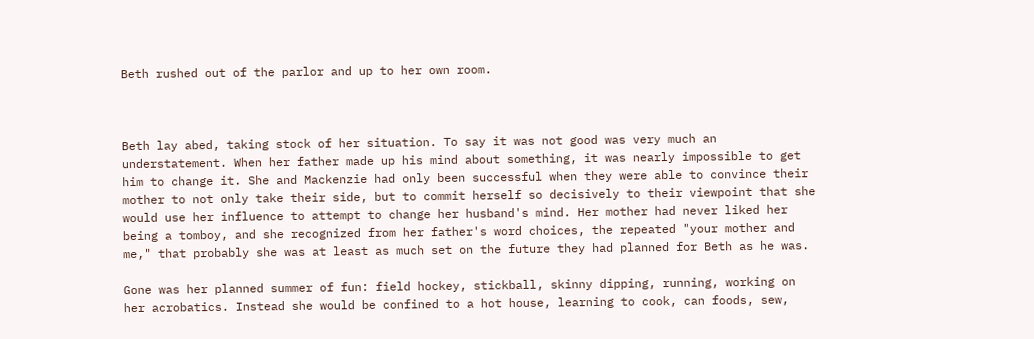Beth rushed out of the parlor and up to her own room.



Beth lay abed, taking stock of her situation. To say it was not good was very much an understatement. When her father made up his mind about something, it was nearly impossible to get him to change it. She and Mackenzie had only been successful when they were able to convince their mother to not only take their side, but to commit herself so decisively to their viewpoint that she would use her influence to attempt to change her husband's mind. Her mother had never liked her being a tomboy, and she recognized from her father's word choices, the repeated "your mother and me," that probably she was at least as much set on the future they had planned for Beth as he was.

Gone was her planned summer of fun: field hockey, stickball, skinny dipping, running, working on her acrobatics. Instead she would be confined to a hot house, learning to cook, can foods, sew,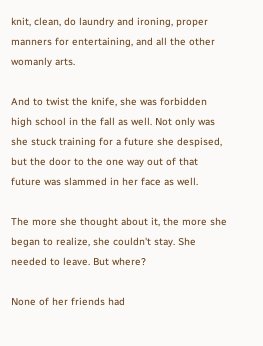knit, clean, do laundry and ironing, proper manners for entertaining, and all the other womanly arts.

And to twist the knife, she was forbidden high school in the fall as well. Not only was she stuck training for a future she despised, but the door to the one way out of that future was slammed in her face as well.

The more she thought about it, the more she began to realize, she couldn't stay. She needed to leave. But where?

None of her friends had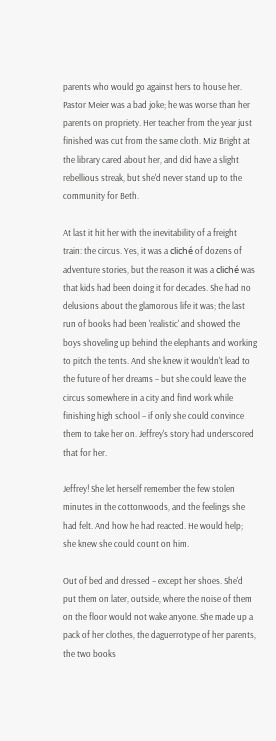parents who would go against hers to house her. Pastor Meier was a bad joke; he was worse than her parents on propriety. Her teacher from the year just finished was cut from the same cloth. Miz Bright at the library cared about her, and did have a slight rebellious streak, but she'd never stand up to the community for Beth.

At last it hit her with the inevitability of a freight train: the circus. Yes, it was a cliché of dozens of adventure stories, but the reason it was a cliché was that kids had been doing it for decades. She had no delusions about the glamorous life it was; the last run of books had been 'realistic' and showed the boys shoveling up behind the elephants and working to pitch the tents. And she knew it wouldn't lead to the future of her dreams – but she could leave the circus somewhere in a city and find work while finishing high school – if only she could convince them to take her on. Jeffrey's story had underscored that for her.

Jeffrey! She let herself remember the few stolen minutes in the cottonwoods, and the feelings she had felt. And how he had reacted. He would help; she knew she could count on him.

Out of bed and dressed – except her shoes. She'd put them on later, outside, where the noise of them on the floor would not wake anyone. She made up a pack of her clothes, the daguerrotype of her parents, the two books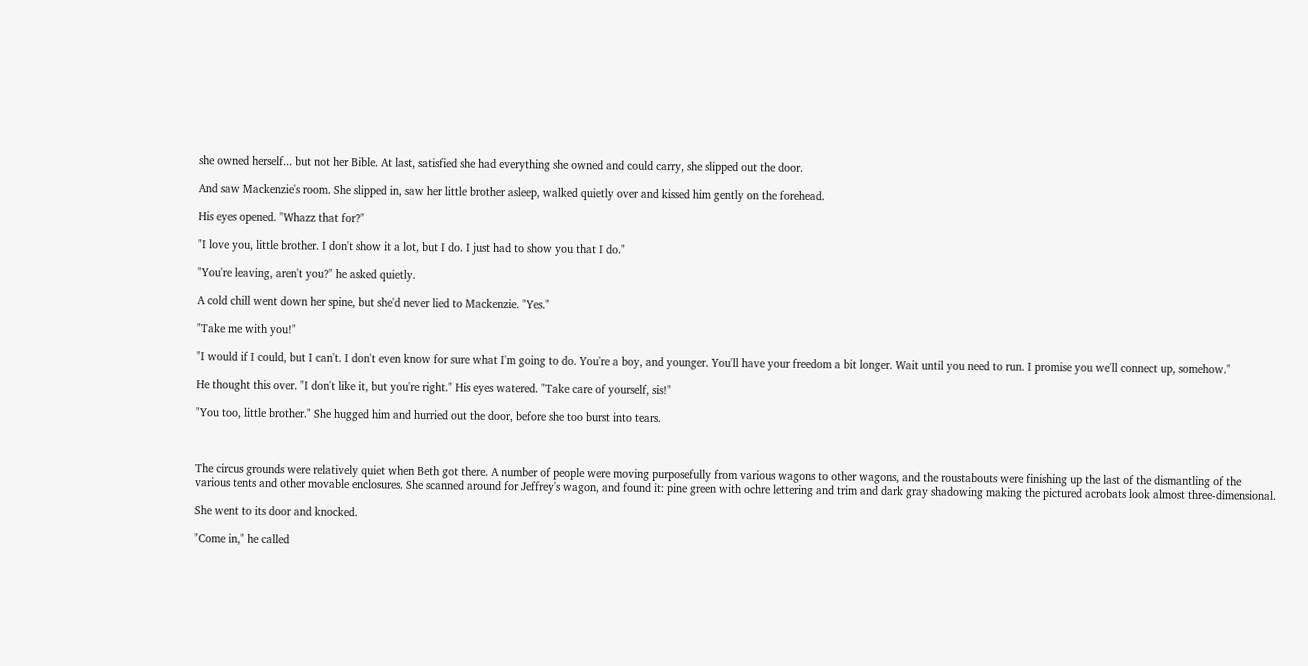she owned herself... but not her Bible. At last, satisfied she had everything she owned and could carry, she slipped out the door.

And saw Mackenzie's room. She slipped in, saw her little brother asleep, walked quietly over and kissed him gently on the forehead.

His eyes opened. "Whazz that for?"

"I love you, little brother. I don't show it a lot, but I do. I just had to show you that I do."

"You're leaving, aren't you?" he asked quietly.

A cold chill went down her spine, but she'd never lied to Mackenzie. "Yes."

"Take me with you!"

"I would if I could, but I can't. I don't even know for sure what I'm going to do. You're a boy, and younger. You'll have your freedom a bit longer. Wait until you need to run. I promise you we'll connect up, somehow."

He thought this over. "I don't like it, but you're right." His eyes watered. "Take care of yourself, sis!"

"You too, little brother." She hugged him and hurried out the door, before she too burst into tears.



The circus grounds were relatively quiet when Beth got there. A number of people were moving purposefully from various wagons to other wagons, and the roustabouts were finishing up the last of the dismantling of the various tents and other movable enclosures. She scanned around for Jeffrey's wagon, and found it: pine green with ochre lettering and trim and dark gray shadowing making the pictured acrobats look almost three-dimensional.

She went to its door and knocked.

"Come in," he called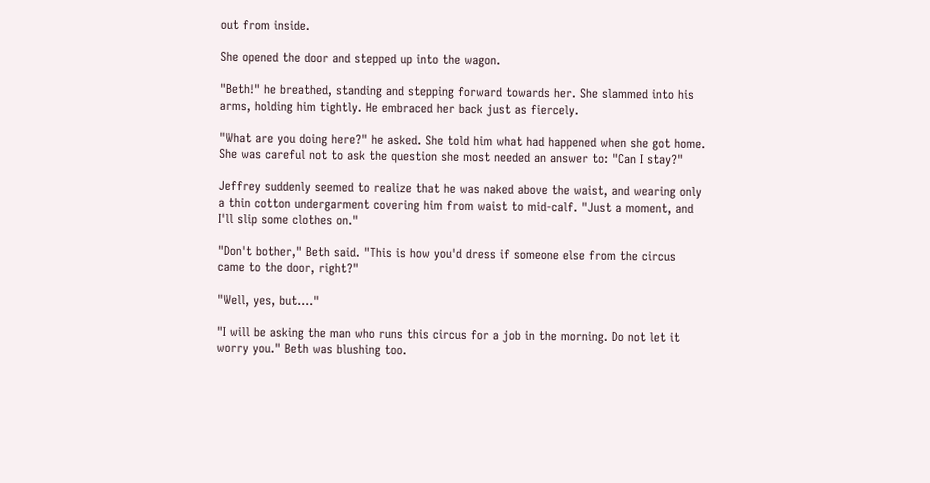out from inside.

She opened the door and stepped up into the wagon.

"Beth!" he breathed, standing and stepping forward towards her. She slammed into his arms, holding him tightly. He embraced her back just as fiercely.

"What are you doing here?" he asked. She told him what had happened when she got home. She was careful not to ask the question she most needed an answer to: "Can I stay?"

Jeffrey suddenly seemed to realize that he was naked above the waist, and wearing only a thin cotton undergarment covering him from waist to mid-calf. "Just a moment, and I'll slip some clothes on."

"Don't bother," Beth said. "This is how you'd dress if someone else from the circus came to the door, right?"

"Well, yes, but...."

"I will be asking the man who runs this circus for a job in the morning. Do not let it worry you." Beth was blushing too.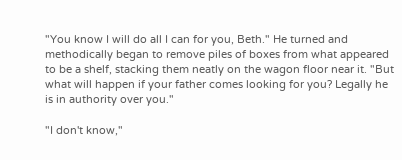"You know I will do all I can for you, Beth." He turned and methodically began to remove piles of boxes from what appeared to be a shelf, stacking them neatly on the wagon floor near it. "But what will happen if your father comes looking for you? Legally he is in authority over you."

"I don't know,"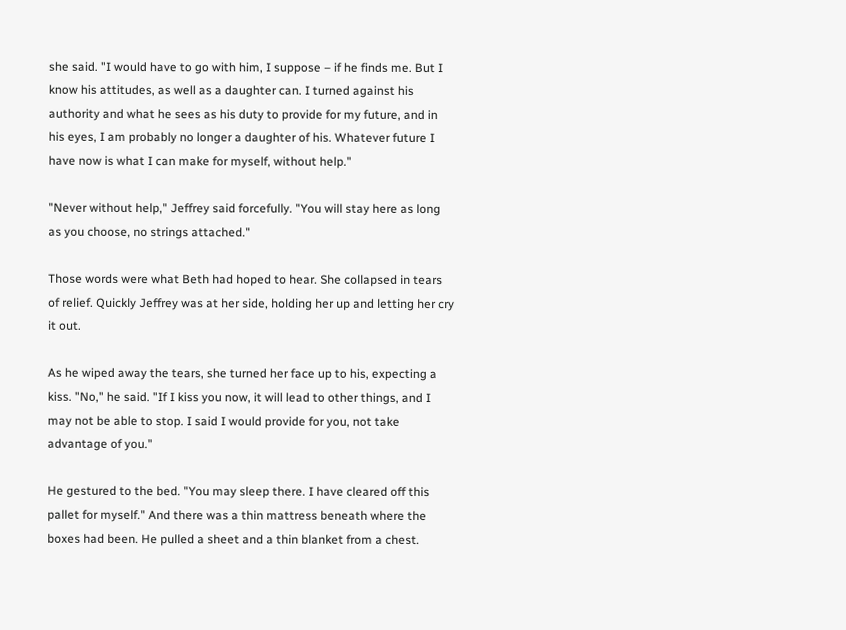she said. "I would have to go with him, I suppose – if he finds me. But I know his attitudes, as well as a daughter can. I turned against his authority and what he sees as his duty to provide for my future, and in his eyes, I am probably no longer a daughter of his. Whatever future I have now is what I can make for myself, without help."

"Never without help," Jeffrey said forcefully. "You will stay here as long as you choose, no strings attached."

Those words were what Beth had hoped to hear. She collapsed in tears of relief. Quickly Jeffrey was at her side, holding her up and letting her cry it out.

As he wiped away the tears, she turned her face up to his, expecting a kiss. "No," he said. "If I kiss you now, it will lead to other things, and I may not be able to stop. I said I would provide for you, not take advantage of you."

He gestured to the bed. "You may sleep there. I have cleared off this pallet for myself." And there was a thin mattress beneath where the boxes had been. He pulled a sheet and a thin blanket from a chest.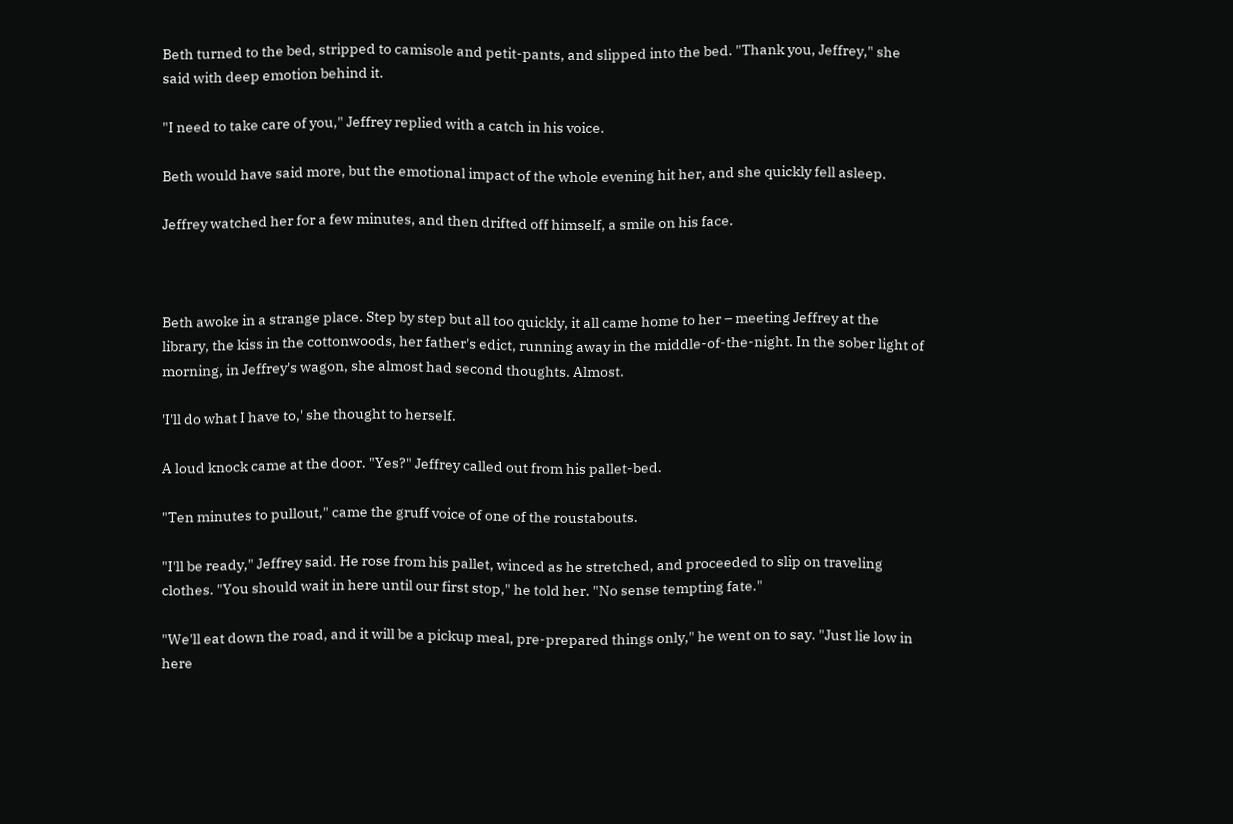Beth turned to the bed, stripped to camisole and petit-pants, and slipped into the bed. "Thank you, Jeffrey," she said with deep emotion behind it.

"I need to take care of you," Jeffrey replied with a catch in his voice.

Beth would have said more, but the emotional impact of the whole evening hit her, and she quickly fell asleep.

Jeffrey watched her for a few minutes, and then drifted off himself, a smile on his face.



Beth awoke in a strange place. Step by step but all too quickly, it all came home to her – meeting Jeffrey at the library, the kiss in the cottonwoods, her father's edict, running away in the middle-of-the-night. In the sober light of morning, in Jeffrey's wagon, she almost had second thoughts. Almost.

'I'll do what I have to,' she thought to herself.

A loud knock came at the door. "Yes?" Jeffrey called out from his pallet-bed.

"Ten minutes to pullout," came the gruff voice of one of the roustabouts.

"I'll be ready," Jeffrey said. He rose from his pallet, winced as he stretched, and proceeded to slip on traveling clothes. "You should wait in here until our first stop," he told her. "No sense tempting fate."

"We'll eat down the road, and it will be a pickup meal, pre-prepared things only," he went on to say. "Just lie low in here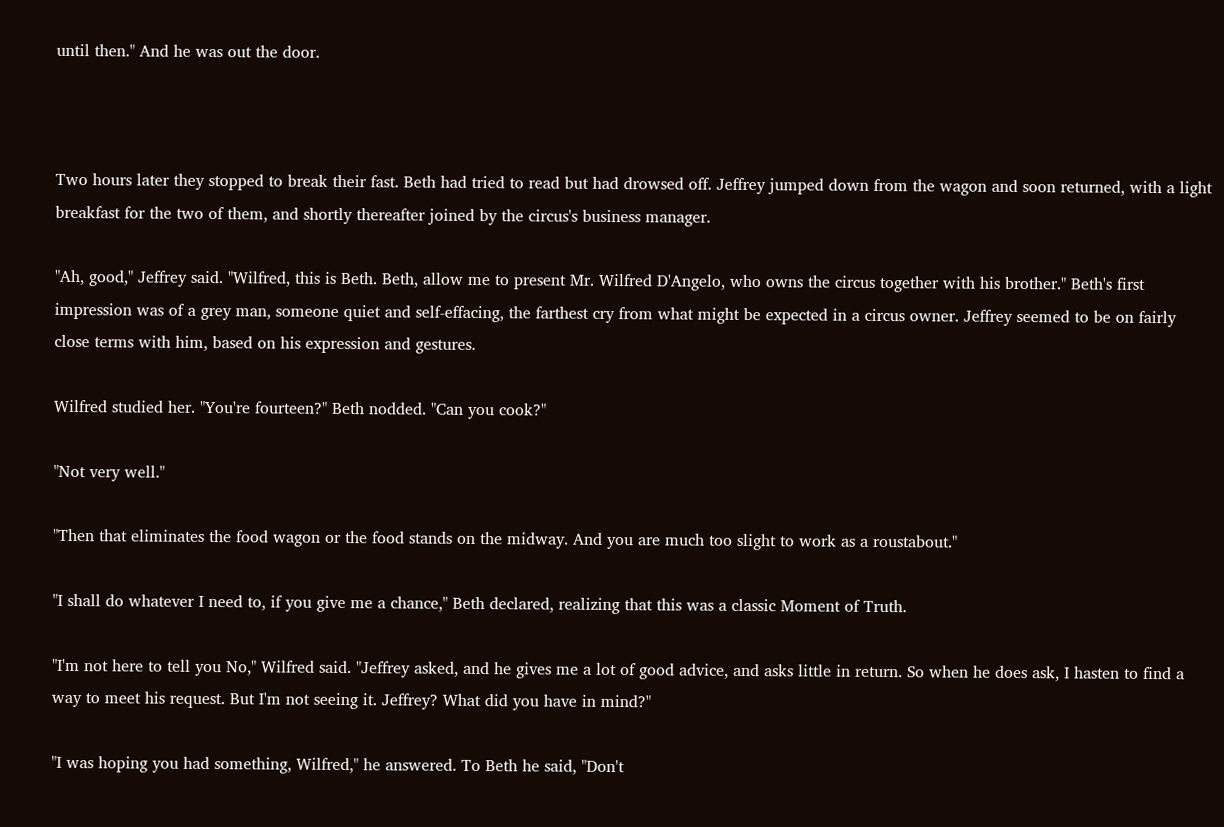until then." And he was out the door.



Two hours later they stopped to break their fast. Beth had tried to read but had drowsed off. Jeffrey jumped down from the wagon and soon returned, with a light breakfast for the two of them, and shortly thereafter joined by the circus's business manager.

"Ah, good," Jeffrey said. "Wilfred, this is Beth. Beth, allow me to present Mr. Wilfred D'Angelo, who owns the circus together with his brother." Beth's first impression was of a grey man, someone quiet and self-effacing, the farthest cry from what might be expected in a circus owner. Jeffrey seemed to be on fairly close terms with him, based on his expression and gestures.

Wilfred studied her. "You're fourteen?" Beth nodded. "Can you cook?"

"Not very well."

"Then that eliminates the food wagon or the food stands on the midway. And you are much too slight to work as a roustabout."

"I shall do whatever I need to, if you give me a chance," Beth declared, realizing that this was a classic Moment of Truth.

"I'm not here to tell you No," Wilfred said. "Jeffrey asked, and he gives me a lot of good advice, and asks little in return. So when he does ask, I hasten to find a way to meet his request. But I'm not seeing it. Jeffrey? What did you have in mind?"

"I was hoping you had something, Wilfred," he answered. To Beth he said, "Don't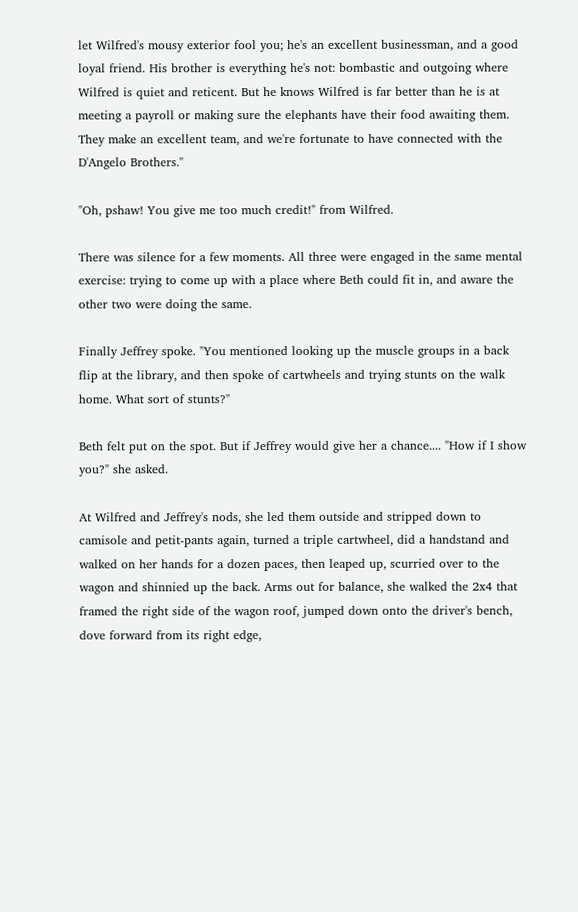let Wilfred's mousy exterior fool you; he's an excellent businessman, and a good loyal friend. His brother is everything he's not: bombastic and outgoing where Wilfred is quiet and reticent. But he knows Wilfred is far better than he is at meeting a payroll or making sure the elephants have their food awaiting them. They make an excellent team, and we're fortunate to have connected with the D'Angelo Brothers."

"Oh, pshaw! You give me too much credit!" from Wilfred.

There was silence for a few moments. All three were engaged in the same mental exercise: trying to come up with a place where Beth could fit in, and aware the other two were doing the same.

Finally Jeffrey spoke. "You mentioned looking up the muscle groups in a back flip at the library, and then spoke of cartwheels and trying stunts on the walk home. What sort of stunts?"

Beth felt put on the spot. But if Jeffrey would give her a chance.... "How if I show you?" she asked.

At Wilfred and Jeffrey's nods, she led them outside and stripped down to camisole and petit-pants again, turned a triple cartwheel, did a handstand and walked on her hands for a dozen paces, then leaped up, scurried over to the wagon and shinnied up the back. Arms out for balance, she walked the 2x4 that framed the right side of the wagon roof, jumped down onto the driver's bench, dove forward from its right edge,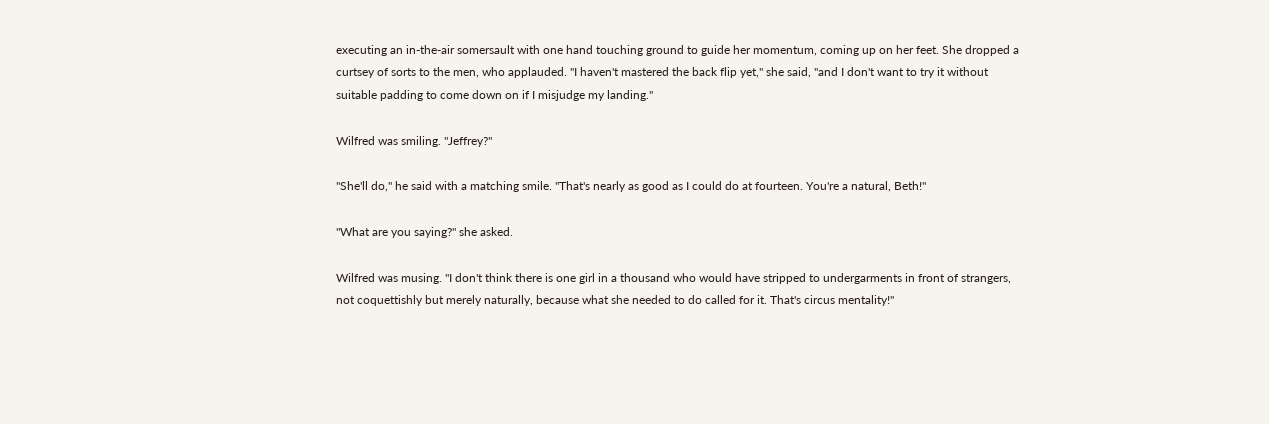executing an in-the-air somersault with one hand touching ground to guide her momentum, coming up on her feet. She dropped a curtsey of sorts to the men, who applauded. "I haven't mastered the back flip yet," she said, "and I don't want to try it without suitable padding to come down on if I misjudge my landing."

Wilfred was smiling. "Jeffrey?"

"She'll do," he said with a matching smile. "That's nearly as good as I could do at fourteen. You're a natural, Beth!"

"What are you saying?" she asked.

Wilfred was musing. "I don't think there is one girl in a thousand who would have stripped to undergarments in front of strangers, not coquettishly but merely naturally, because what she needed to do called for it. That's circus mentality!"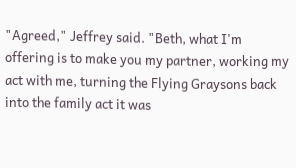"Agreed," Jeffrey said. "Beth, what I'm offering is to make you my partner, working my act with me, turning the Flying Graysons back into the family act it was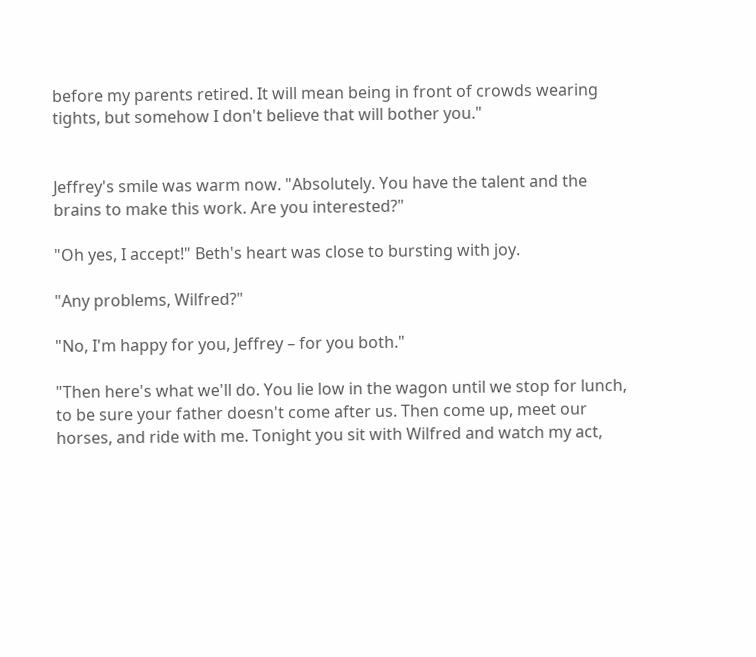before my parents retired. It will mean being in front of crowds wearing tights, but somehow I don't believe that will bother you."


Jeffrey's smile was warm now. "Absolutely. You have the talent and the brains to make this work. Are you interested?"

"Oh yes, I accept!" Beth's heart was close to bursting with joy.

"Any problems, Wilfred?"

"No, I'm happy for you, Jeffrey – for you both."

"Then here's what we'll do. You lie low in the wagon until we stop for lunch, to be sure your father doesn't come after us. Then come up, meet our horses, and ride with me. Tonight you sit with Wilfred and watch my act,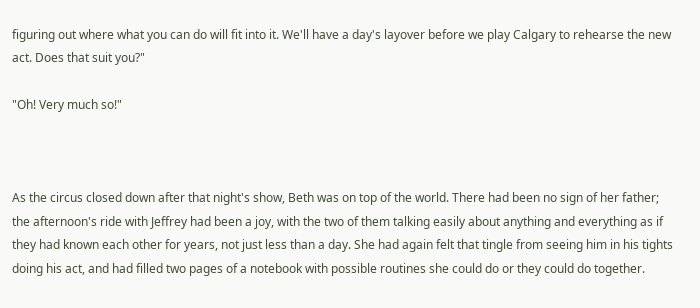figuring out where what you can do will fit into it. We'll have a day's layover before we play Calgary to rehearse the new act. Does that suit you?"

"Oh! Very much so!"



As the circus closed down after that night's show, Beth was on top of the world. There had been no sign of her father; the afternoon's ride with Jeffrey had been a joy, with the two of them talking easily about anything and everything as if they had known each other for years, not just less than a day. She had again felt that tingle from seeing him in his tights doing his act, and had filled two pages of a notebook with possible routines she could do or they could do together.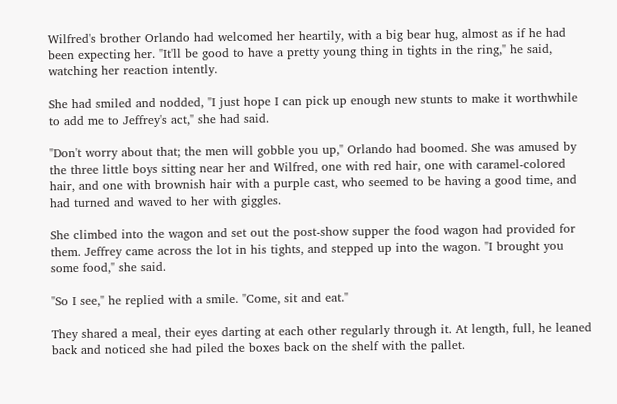Wilfred's brother Orlando had welcomed her heartily, with a big bear hug, almost as if he had been expecting her. "It'll be good to have a pretty young thing in tights in the ring," he said, watching her reaction intently.

She had smiled and nodded, "I just hope I can pick up enough new stunts to make it worthwhile to add me to Jeffrey's act," she had said.

"Don't worry about that; the men will gobble you up," Orlando had boomed. She was amused by the three little boys sitting near her and Wilfred, one with red hair, one with caramel-colored hair, and one with brownish hair with a purple cast, who seemed to be having a good time, and had turned and waved to her with giggles.

She climbed into the wagon and set out the post-show supper the food wagon had provided for them. Jeffrey came across the lot in his tights, and stepped up into the wagon. "I brought you some food," she said.

"So I see," he replied with a smile. "Come, sit and eat."

They shared a meal, their eyes darting at each other regularly through it. At length, full, he leaned back and noticed she had piled the boxes back on the shelf with the pallet.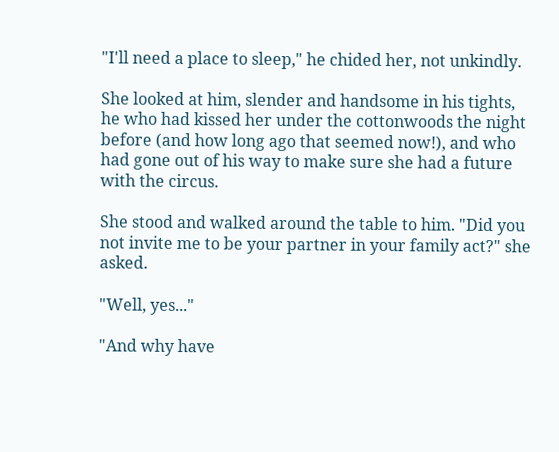"I'll need a place to sleep," he chided her, not unkindly.

She looked at him, slender and handsome in his tights, he who had kissed her under the cottonwoods the night before (and how long ago that seemed now!), and who had gone out of his way to make sure she had a future with the circus.

She stood and walked around the table to him. "Did you not invite me to be your partner in your family act?" she asked.

"Well, yes..."

"And why have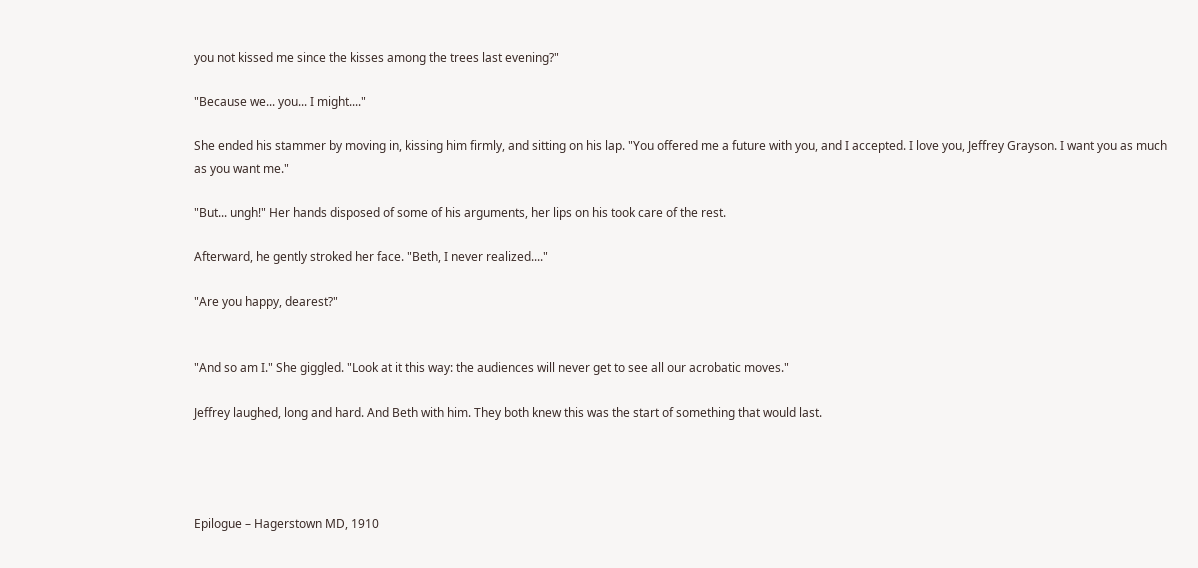you not kissed me since the kisses among the trees last evening?"

"Because we... you... I might...."

She ended his stammer by moving in, kissing him firmly, and sitting on his lap. "You offered me a future with you, and I accepted. I love you, Jeffrey Grayson. I want you as much as you want me."

"But... ungh!" Her hands disposed of some of his arguments, her lips on his took care of the rest.

Afterward, he gently stroked her face. "Beth, I never realized...."

"Are you happy, dearest?"


"And so am I." She giggled. "Look at it this way: the audiences will never get to see all our acrobatic moves."

Jeffrey laughed, long and hard. And Beth with him. They both knew this was the start of something that would last.




Epilogue – Hagerstown MD, 1910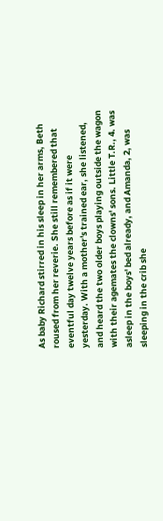As baby Richard stirred in his sleep in her arms, Beth roused from her reverie. She still remembered that eventful day twelve years before as if it were yesterday. With a mother's trained ear, she listened, and heard the two older boys playing outside the wagon with their agemates the clowns' sons. Little T.R., 4. was asleep in the boys' bed already, and Amanda, 2, was sleeping in the crib she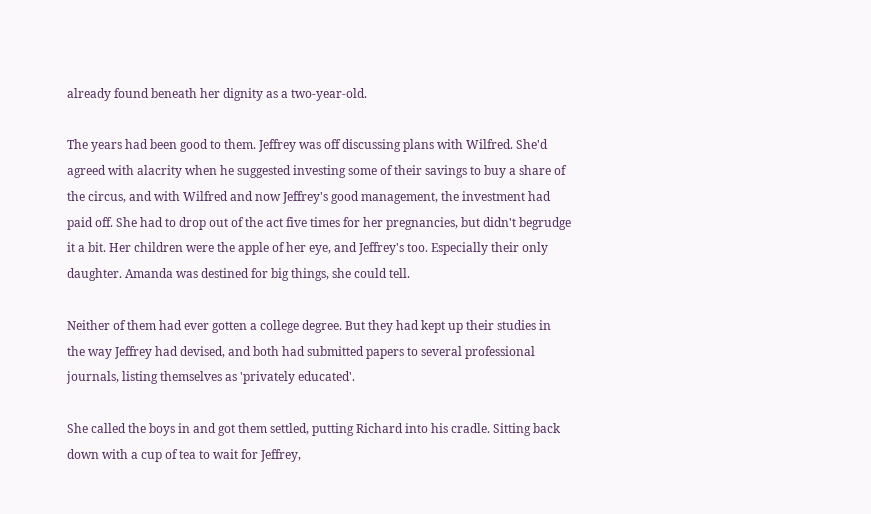already found beneath her dignity as a two-year-old.

The years had been good to them. Jeffrey was off discussing plans with Wilfred. She'd agreed with alacrity when he suggested investing some of their savings to buy a share of the circus, and with Wilfred and now Jeffrey's good management, the investment had paid off. She had to drop out of the act five times for her pregnancies, but didn't begrudge it a bit. Her children were the apple of her eye, and Jeffrey's too. Especially their only daughter. Amanda was destined for big things, she could tell.

Neither of them had ever gotten a college degree. But they had kept up their studies in the way Jeffrey had devised, and both had submitted papers to several professional journals, listing themselves as 'privately educated'.

She called the boys in and got them settled, putting Richard into his cradle. Sitting back down with a cup of tea to wait for Jeffrey,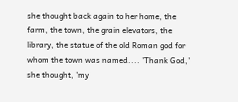she thought back again to her home, the farm, the town, the grain elevators, the library, the statue of the old Roman god for whom the town was named.... 'Thank God,' she thought, 'my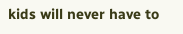kids will never have to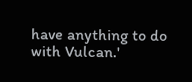have anything to do with Vulcan.'